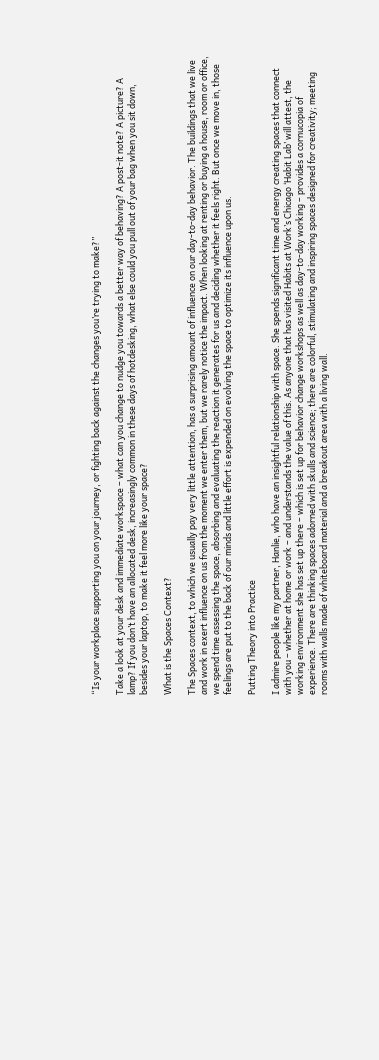“Is your workplace supporting you on your journey, or fighting back against the changes you’re trying to make?”

Take a look at your desk and immediate workspace – what can you change to nudge you towards a better way of behaving? A post-it note? A picture? A lamp? If you don’t have an allocated desk, increasingly common in these days of hotdesking, what else could you pull out of your bag when you sit down, besides your laptop, to make it feel more like your space?

What is the Spaces Context?

The Spaces context, to which we usually pay very little attention, has a surprising amount of influence on our day-to-day behavior. The buildings that we live and work in exert influence on us from the moment we enter them, but we rarely notice the impact. When looking at renting or buying a house, room or office, we spend time assessing the space, absorbing and evaluating the reaction it generates for us and deciding whether it feels right. But once we move in, those feelings are put to the back of our minds and little effort is expended on evolving the space to optimize its influence upon us.

Putting Theory into Practice

I admire people like my partner, Hanlie, who have an insightful relationship with space. She spends significant time and energy creating spaces that connect with you – whether at home or work – and understands the value of this. As anyone that has visited Habits at Work’s Chicago ‘Habit Lab’ will attest, the working environment she has set up there – which is set up for behavior change workshops as well as day-to-day working – provides a cornucopia of experience. There are thinking spaces adorned with skulls and science; there are colorful, stimulating and inspiring spaces designed for creativity; meeting rooms with walls made of whiteboard material and a breakout area with a living wall.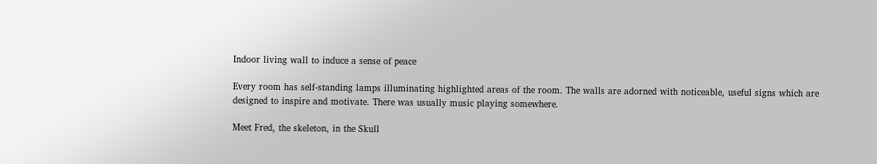Indoor living wall to induce a sense of peace

Every room has self-standing lamps illuminating highlighted areas of the room. The walls are adorned with noticeable, useful signs which are designed to inspire and motivate. There was usually music playing somewhere.

Meet Fred, the skeleton, in the Skull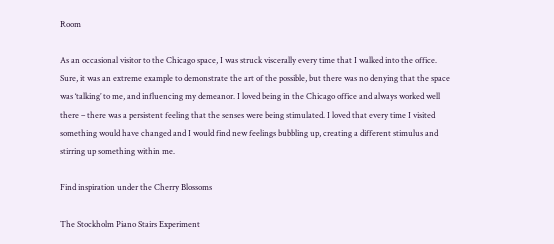Room

As an occasional visitor to the Chicago space, I was struck viscerally every time that I walked into the office. Sure, it was an extreme example to demonstrate the art of the possible, but there was no denying that the space was ‘talking’ to me, and influencing my demeanor. I loved being in the Chicago office and always worked well there – there was a persistent feeling that the senses were being stimulated. I loved that every time I visited something would have changed and I would find new feelings bubbling up, creating a different stimulus and stirring up something within me.

Find inspiration under the Cherry Blossoms

The Stockholm Piano Stairs Experiment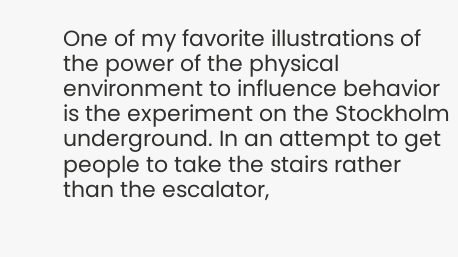One of my favorite illustrations of the power of the physical environment to influence behavior is the experiment on the Stockholm underground. In an attempt to get people to take the stairs rather than the escalator,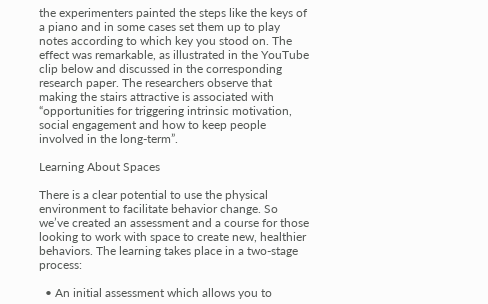the experimenters painted the steps like the keys of a piano and in some cases set them up to play notes according to which key you stood on. The effect was remarkable, as illustrated in the YouTube clip below and discussed in the corresponding research paper. The researchers observe that making the stairs attractive is associated with “opportunities for triggering intrinsic motivation, social engagement and how to keep people involved in the long-term”.

Learning About Spaces

There is a clear potential to use the physical environment to facilitate behavior change. So we’ve created an assessment and a course for those looking to work with space to create new, healthier behaviors. The learning takes place in a two-stage process:

  • An initial assessment which allows you to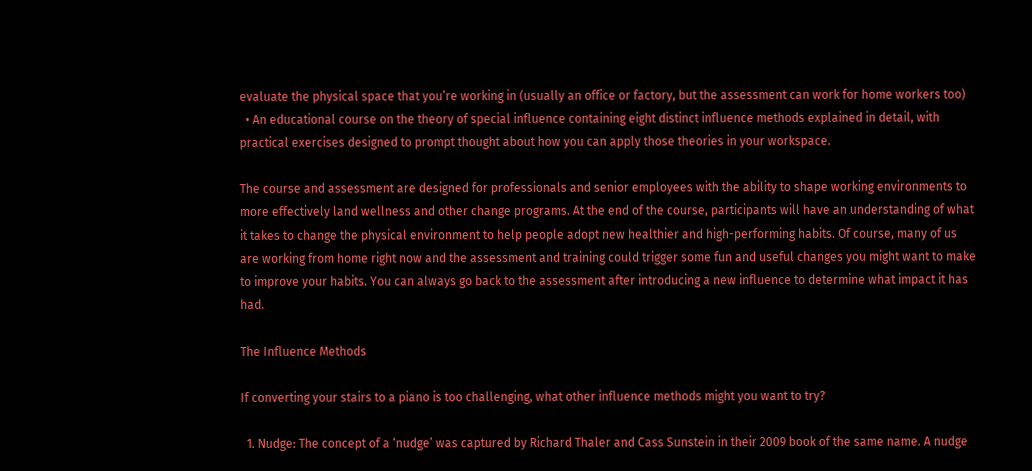evaluate the physical space that you’re working in (usually an office or factory, but the assessment can work for home workers too)
  • An educational course on the theory of special influence containing eight distinct influence methods explained in detail, with practical exercises designed to prompt thought about how you can apply those theories in your workspace.

The course and assessment are designed for professionals and senior employees with the ability to shape working environments to more effectively land wellness and other change programs. At the end of the course, participants will have an understanding of what it takes to change the physical environment to help people adopt new healthier and high-performing habits. Of course, many of us are working from home right now and the assessment and training could trigger some fun and useful changes you might want to make to improve your habits. You can always go back to the assessment after introducing a new influence to determine what impact it has had.

The Influence Methods

If converting your stairs to a piano is too challenging, what other influence methods might you want to try?

  1. Nudge: The concept of a ‘nudge’ was captured by Richard Thaler and Cass Sunstein in their 2009 book of the same name. A nudge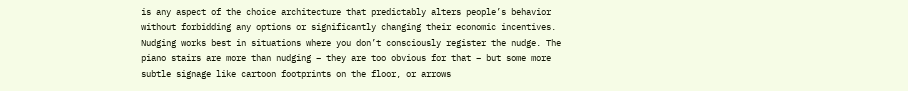is any aspect of the choice architecture that predictably alters people’s behavior without forbidding any options or significantly changing their economic incentives. Nudging works best in situations where you don’t consciously register the nudge. The piano stairs are more than nudging – they are too obvious for that – but some more subtle signage like cartoon footprints on the floor, or arrows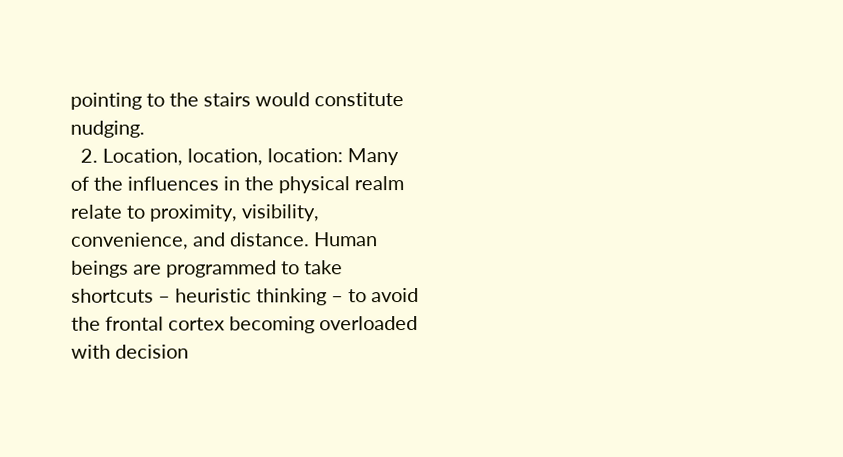pointing to the stairs would constitute nudging.
  2. Location, location, location: Many of the influences in the physical realm relate to proximity, visibility, convenience, and distance. Human beings are programmed to take shortcuts – heuristic thinking – to avoid the frontal cortex becoming overloaded with decision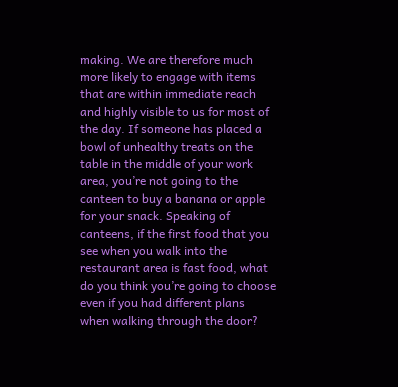making. We are therefore much more likely to engage with items that are within immediate reach and highly visible to us for most of the day. If someone has placed a bowl of unhealthy treats on the table in the middle of your work area, you’re not going to the canteen to buy a banana or apple for your snack. Speaking of canteens, if the first food that you see when you walk into the restaurant area is fast food, what do you think you’re going to choose even if you had different plans when walking through the door?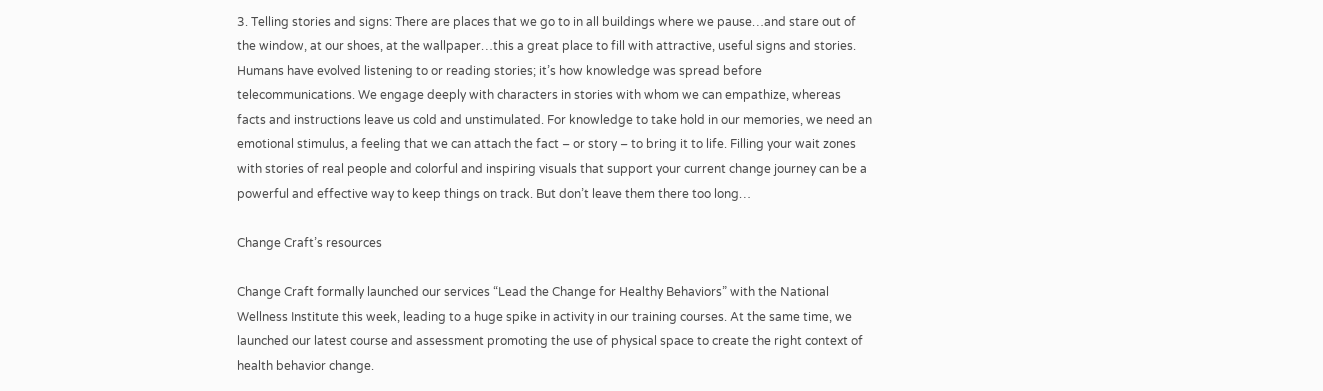3. Telling stories and signs: There are places that we go to in all buildings where we pause…and stare out of the window, at our shoes, at the wallpaper…this a great place to fill with attractive, useful signs and stories. Humans have evolved listening to or reading stories; it’s how knowledge was spread before telecommunications. We engage deeply with characters in stories with whom we can empathize, whereas facts and instructions leave us cold and unstimulated. For knowledge to take hold in our memories, we need an emotional stimulus, a feeling that we can attach the fact – or story – to bring it to life. Filling your wait zones with stories of real people and colorful and inspiring visuals that support your current change journey can be a powerful and effective way to keep things on track. But don’t leave them there too long…

Change Craft’s resources

Change Craft formally launched our services “Lead the Change for Healthy Behaviors” with the National Wellness Institute this week, leading to a huge spike in activity in our training courses. At the same time, we launched our latest course and assessment promoting the use of physical space to create the right context of health behavior change.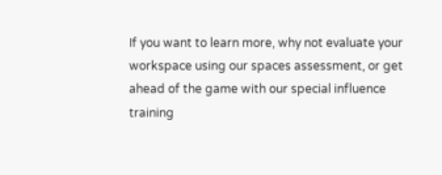If you want to learn more, why not evaluate your workspace using our spaces assessment, or get ahead of the game with our special influence training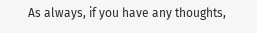As always, if you have any thoughts,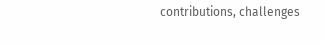contributions, challenges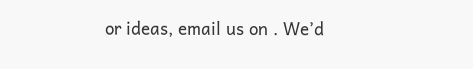or ideas, email us on . We’d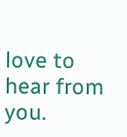love to hear from you.